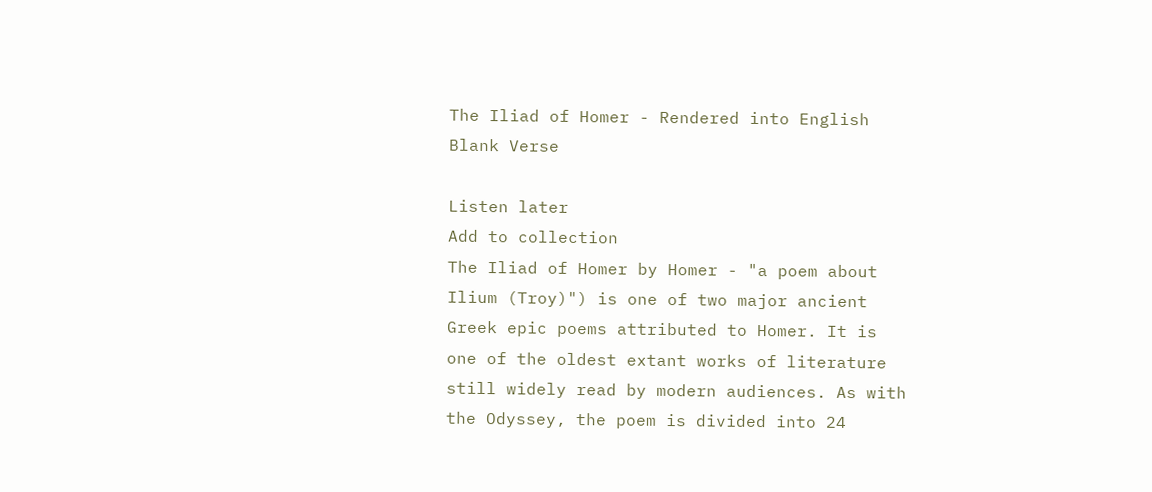The Iliad of Homer - Rendered into English Blank Verse

Listen later
Add to collection
The Iliad of Homer by Homer - "a poem about Ilium (Troy)") is one of two major ancient Greek epic poems attributed to Homer. It is one of the oldest extant works of literature still widely read by modern audiences. As with the Odyssey, the poem is divided into 24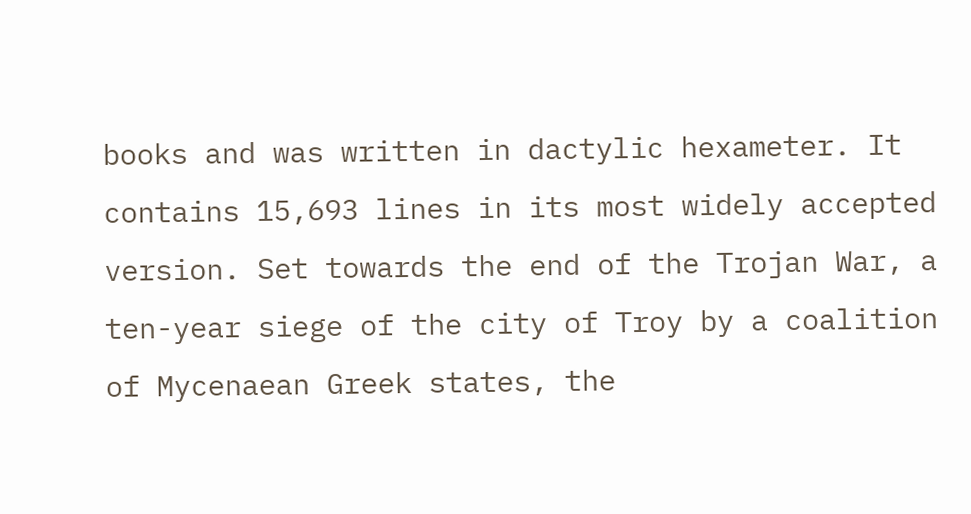books and was written in dactylic hexameter. It contains 15,693 lines in its most widely accepted version. Set towards the end of the Trojan War, a ten-year siege of the city of Troy by a coalition of Mycenaean Greek states, the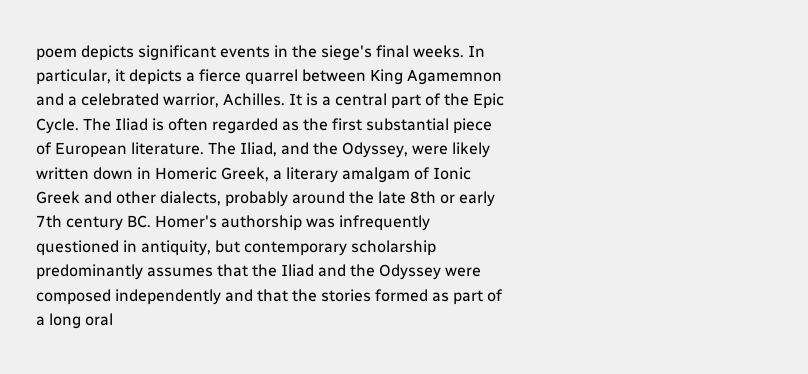poem depicts significant events in the siege's final weeks. In particular, it depicts a fierce quarrel between King Agamemnon and a celebrated warrior, Achilles. It is a central part of the Epic Cycle. The Iliad is often regarded as the first substantial piece of European literature. The Iliad, and the Odyssey, were likely written down in Homeric Greek, a literary amalgam of Ionic Greek and other dialects, probably around the late 8th or early 7th century BC. Homer's authorship was infrequently questioned in antiquity, but contemporary scholarship predominantly assumes that the Iliad and the Odyssey were composed independently and that the stories formed as part of a long oral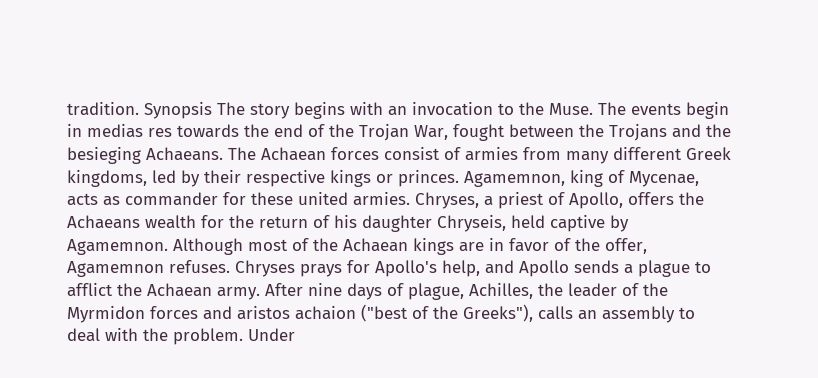tradition. Synopsis The story begins with an invocation to the Muse. The events begin in medias res towards the end of the Trojan War, fought between the Trojans and the besieging Achaeans. The Achaean forces consist of armies from many different Greek kingdoms, led by their respective kings or princes. Agamemnon, king of Mycenae, acts as commander for these united armies. Chryses, a priest of Apollo, offers the Achaeans wealth for the return of his daughter Chryseis, held captive by Agamemnon. Although most of the Achaean kings are in favor of the offer, Agamemnon refuses. Chryses prays for Apollo's help, and Apollo sends a plague to afflict the Achaean army. After nine days of plague, Achilles, the leader of the Myrmidon forces and aristos achaion ("best of the Greeks"), calls an assembly to deal with the problem. Under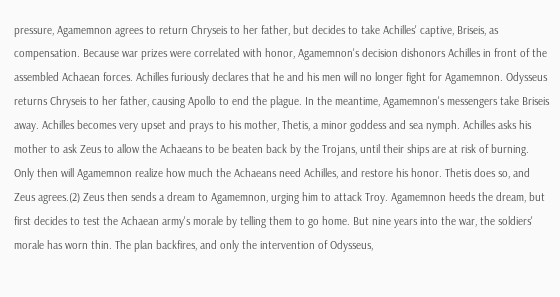pressure, Agamemnon agrees to return Chryseis to her father, but decides to take Achilles' captive, Briseis, as compensation. Because war prizes were correlated with honor, Agamemnon's decision dishonors Achilles in front of the assembled Achaean forces. Achilles furiously declares that he and his men will no longer fight for Agamemnon. Odysseus returns Chryseis to her father, causing Apollo to end the plague. In the meantime, Agamemnon's messengers take Briseis away. Achilles becomes very upset and prays to his mother, Thetis, a minor goddess and sea nymph. Achilles asks his mother to ask Zeus to allow the Achaeans to be beaten back by the Trojans, until their ships are at risk of burning. Only then will Agamemnon realize how much the Achaeans need Achilles, and restore his honor. Thetis does so, and Zeus agrees.(2) Zeus then sends a dream to Agamemnon, urging him to attack Troy. Agamemnon heeds the dream, but first decides to test the Achaean army's morale by telling them to go home. But nine years into the war, the soldiers' morale has worn thin. The plan backfires, and only the intervention of Odysseus,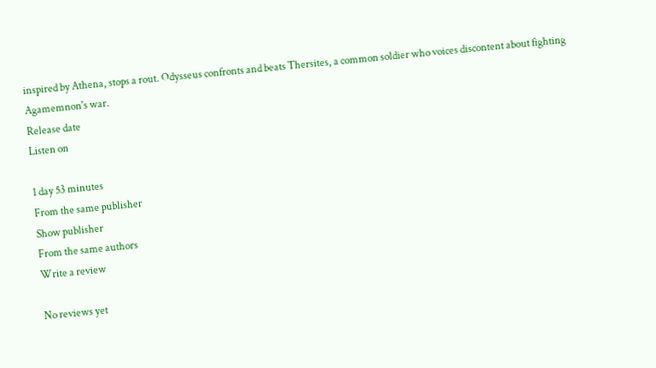inspired by Athena, stops a rout. Odysseus confronts and beats Thersites, a common soldier who voices discontent about fighting Agamemnon's war.
Release date
Listen on

1 day 53 minutes
From the same publisher
Show publisher
From the same authors
Write a review

No reviews yet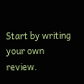Start by writing your own review.